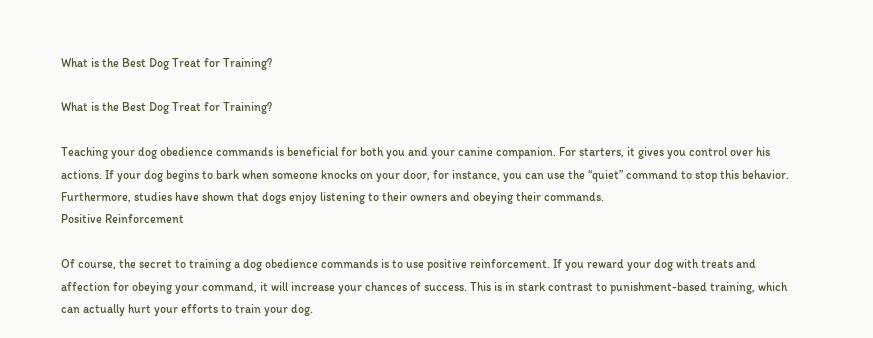What is the Best Dog Treat for Training?

What is the Best Dog Treat for Training?

Teaching your dog obedience commands is beneficial for both you and your canine companion. For starters, it gives you control over his actions. If your dog begins to bark when someone knocks on your door, for instance, you can use the “quiet” command to stop this behavior. Furthermore, studies have shown that dogs enjoy listening to their owners and obeying their commands.
Positive Reinforcement

Of course, the secret to training a dog obedience commands is to use positive reinforcement. If you reward your dog with treats and affection for obeying your command, it will increase your chances of success. This is in stark contrast to punishment-based training, which can actually hurt your efforts to train your dog.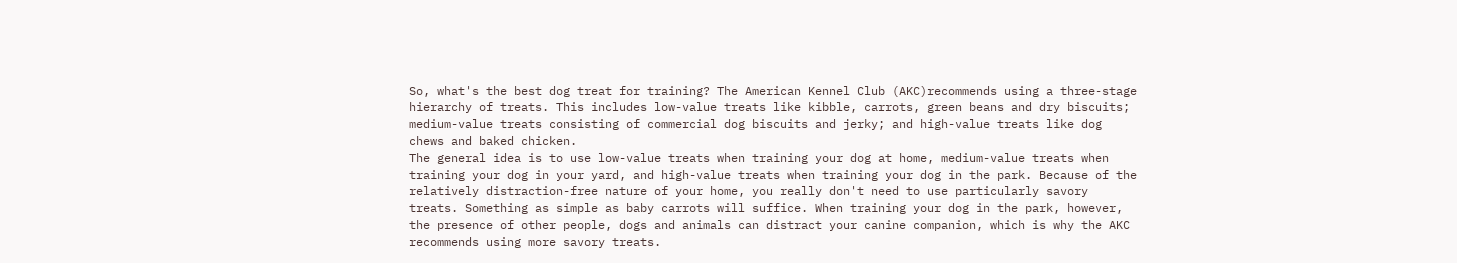So, what's the best dog treat for training? The American Kennel Club (AKC)recommends using a three-stage hierarchy of treats. This includes low-value treats like kibble, carrots, green beans and dry biscuits; medium-value treats consisting of commercial dog biscuits and jerky; and high-value treats like dog chews and baked chicken.
The general idea is to use low-value treats when training your dog at home, medium-value treats when training your dog in your yard, and high-value treats when training your dog in the park. Because of the relatively distraction-free nature of your home, you really don't need to use particularly savory treats. Something as simple as baby carrots will suffice. When training your dog in the park, however, the presence of other people, dogs and animals can distract your canine companion, which is why the AKC recommends using more savory treats.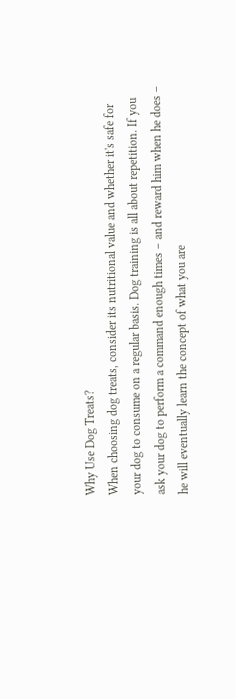Why Use Dog Treats?
When choosing dog treats, consider its nutritional value and whether it's safe for your dog to consume on a regular basis. Dog training is all about repetition. If you ask your dog to perform a command enough times – and reward him when he does – he will eventually learn the concept of what you are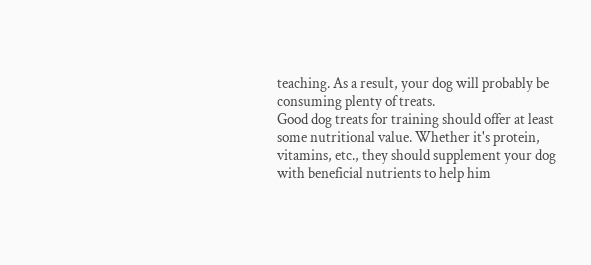teaching. As a result, your dog will probably be consuming plenty of treats.
Good dog treats for training should offer at least some nutritional value. Whether it's protein, vitamins, etc., they should supplement your dog with beneficial nutrients to help him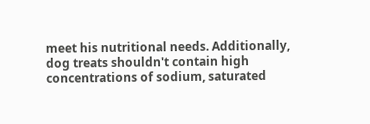meet his nutritional needs. Additionally, dog treats shouldn't contain high concentrations of sodium, saturated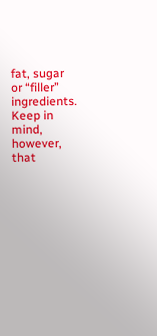fat, sugar or “filler” ingredients.
Keep in mind, however, that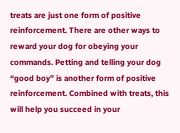treats are just one form of positive reinforcement. There are other ways to reward your dog for obeying your commands. Petting and telling your dog “good boy” is another form of positive reinforcement. Combined with treats, this will help you succeed in your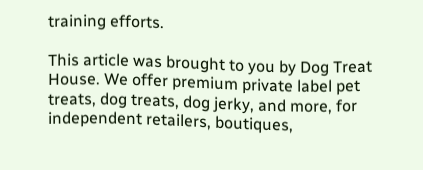training efforts.

This article was brought to you by Dog Treat House. We offer premium private label pet treats, dog treats, dog jerky, and more, for independent retailers, boutiques,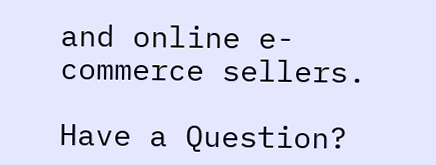and online e-commerce sellers.

Have a Question?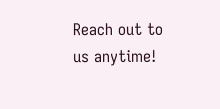Reach out to us anytime!